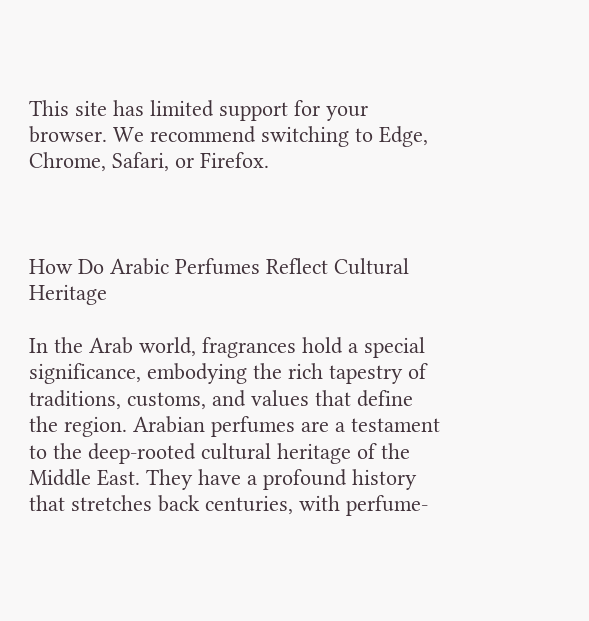This site has limited support for your browser. We recommend switching to Edge, Chrome, Safari, or Firefox.



How Do Arabic Perfumes Reflect Cultural Heritage

In the Arab world, fragrances hold a special significance, embodying the rich tapestry of traditions, customs, and values that define the region. Arabian perfumes are a testament to the deep-rooted cultural heritage of the Middle East. They have a profound history that stretches back centuries, with perfume-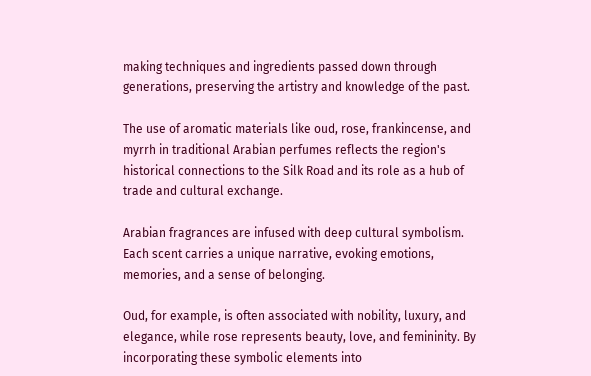making techniques and ingredients passed down through generations, preserving the artistry and knowledge of the past.

The use of aromatic materials like oud, rose, frankincense, and myrrh in traditional Arabian perfumes reflects the region's historical connections to the Silk Road and its role as a hub of trade and cultural exchange.

Arabian fragrances are infused with deep cultural symbolism. Each scent carries a unique narrative, evoking emotions, memories, and a sense of belonging.

Oud, for example, is often associated with nobility, luxury, and elegance, while rose represents beauty, love, and femininity. By incorporating these symbolic elements into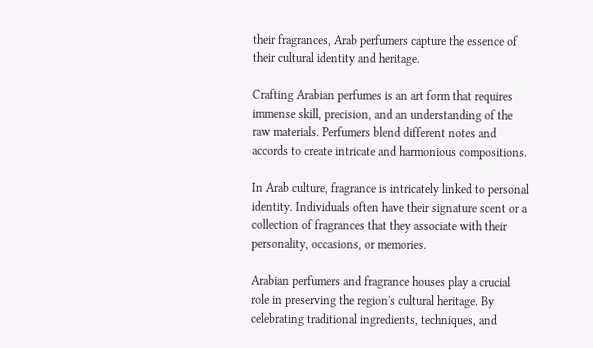their fragrances, Arab perfumers capture the essence of their cultural identity and heritage.

Crafting Arabian perfumes is an art form that requires immense skill, precision, and an understanding of the raw materials. Perfumers blend different notes and accords to create intricate and harmonious compositions.

In Arab culture, fragrance is intricately linked to personal identity. Individuals often have their signature scent or a collection of fragrances that they associate with their personality, occasions, or memories.

Arabian perfumers and fragrance houses play a crucial role in preserving the region's cultural heritage. By celebrating traditional ingredients, techniques, and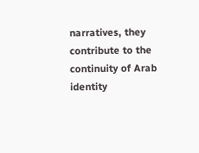narratives, they contribute to the continuity of Arab identity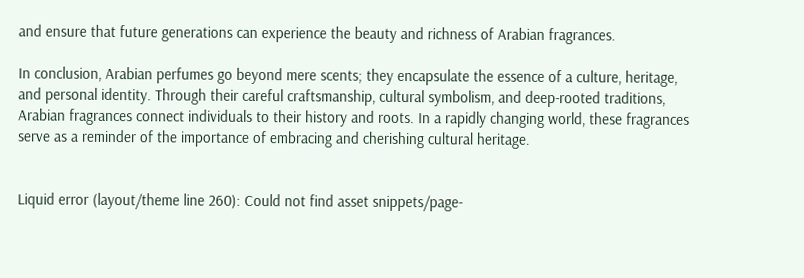and ensure that future generations can experience the beauty and richness of Arabian fragrances.

In conclusion, Arabian perfumes go beyond mere scents; they encapsulate the essence of a culture, heritage, and personal identity. Through their careful craftsmanship, cultural symbolism, and deep-rooted traditions, Arabian fragrances connect individuals to their history and roots. In a rapidly changing world, these fragrances serve as a reminder of the importance of embracing and cherishing cultural heritage.


Liquid error (layout/theme line 260): Could not find asset snippets/page-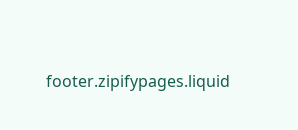footer.zipifypages.liquid